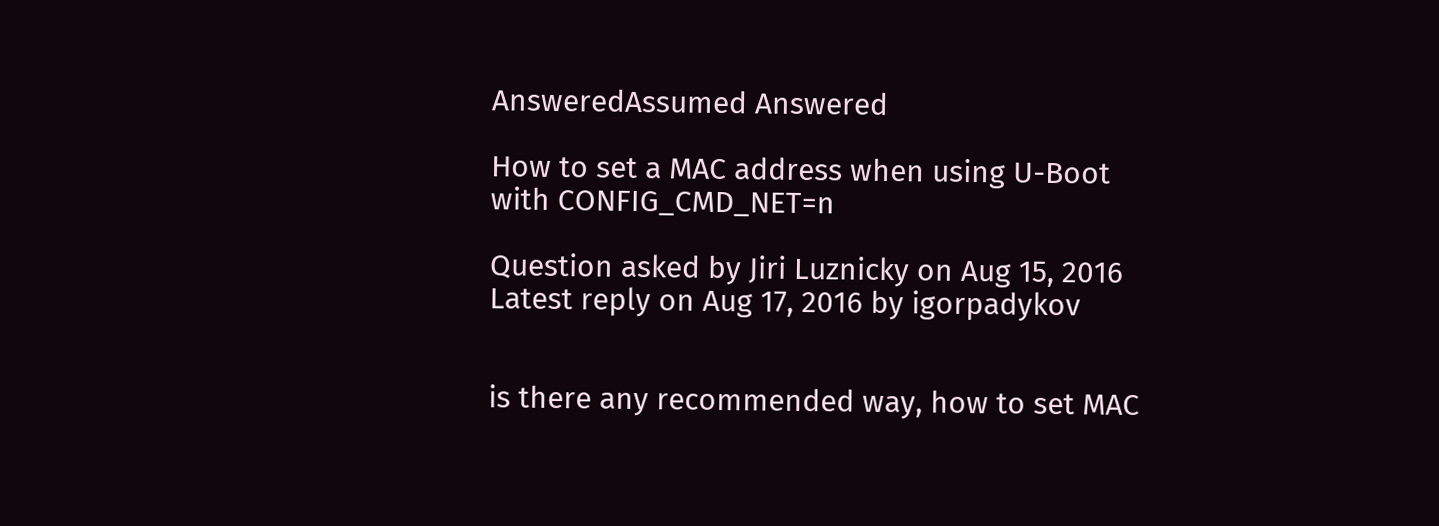AnsweredAssumed Answered

How to set a MAC address when using U-Boot with CONFIG_CMD_NET=n

Question asked by Jiri Luznicky on Aug 15, 2016
Latest reply on Aug 17, 2016 by igorpadykov


is there any recommended way, how to set MAC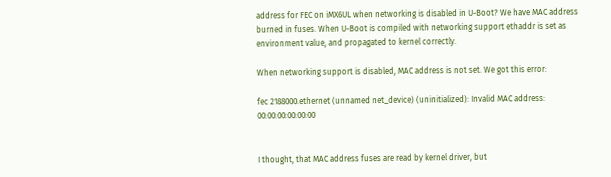address for FEC on iMX6UL when networking is disabled in U-Boot? We have MAC address burned in fuses. When U-Boot is compiled with networking support ethaddr is set as environment value, and propagated to kernel correctly.

When networking support is disabled, MAC address is not set. We got this error:

fec 2188000.ethernet (unnamed net_device) (uninitialized): Invalid MAC address: 00:00:00:00:00:00


I thought, that MAC address fuses are read by kernel driver, but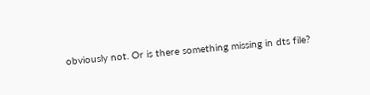obviously not. Or is there something missing in dts file?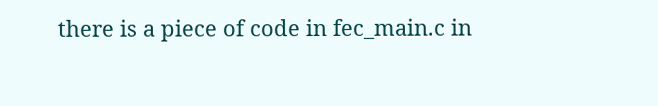there is a piece of code in fec_main.c in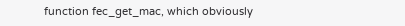function fec_get_mac, which obviously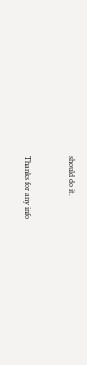should do it.


Thanks for any info